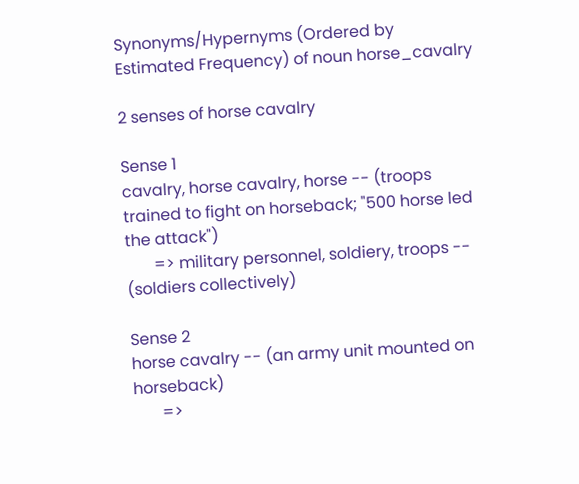Synonyms/Hypernyms (Ordered by Estimated Frequency) of noun horse_cavalry

2 senses of horse cavalry

Sense 1
cavalry, horse cavalry, horse -- (troops trained to fight on horseback; "500 horse led the attack")
       => military personnel, soldiery, troops -- (soldiers collectively)

Sense 2
horse cavalry -- (an army unit mounted on horseback)
       =>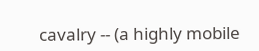cavalry -- (a highly mobile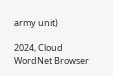army unit)

2024, Cloud WordNet Browser